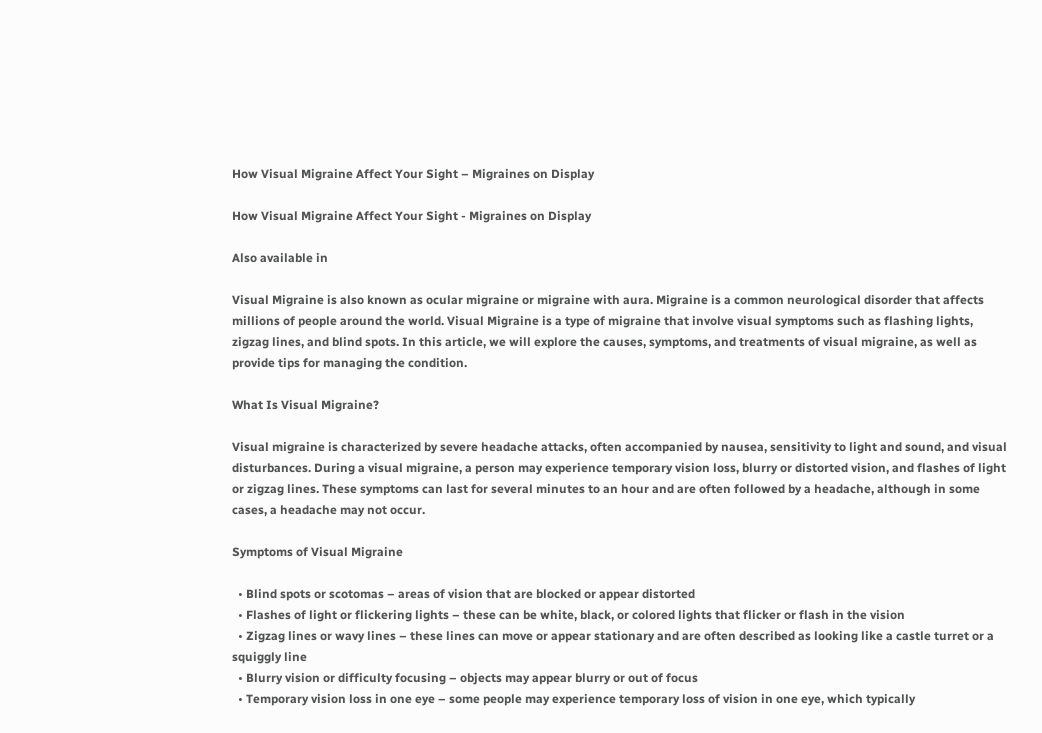How Visual Migraine Affect Your Sight – Migraines on Display

How Visual Migraine Affect Your Sight - Migraines on Display

Also available in

Visual Migraine is also known as ocular migraine or migraine with aura. Migraine is a common neurological disorder that affects millions of people around the world. Visual Migraine is a type of migraine that involve visual symptoms such as flashing lights, zigzag lines, and blind spots. In this article, we will explore the causes, symptoms, and treatments of visual migraine, as well as provide tips for managing the condition.

What Is Visual Migraine?

Visual migraine is characterized by severe headache attacks, often accompanied by nausea, sensitivity to light and sound, and visual disturbances. During a visual migraine, a person may experience temporary vision loss, blurry or distorted vision, and flashes of light or zigzag lines. These symptoms can last for several minutes to an hour and are often followed by a headache, although in some cases, a headache may not occur.

Symptoms of Visual Migraine

  • Blind spots or scotomas – areas of vision that are blocked or appear distorted
  • Flashes of light or flickering lights – these can be white, black, or colored lights that flicker or flash in the vision
  • Zigzag lines or wavy lines – these lines can move or appear stationary and are often described as looking like a castle turret or a squiggly line
  • Blurry vision or difficulty focusing – objects may appear blurry or out of focus
  • Temporary vision loss in one eye – some people may experience temporary loss of vision in one eye, which typically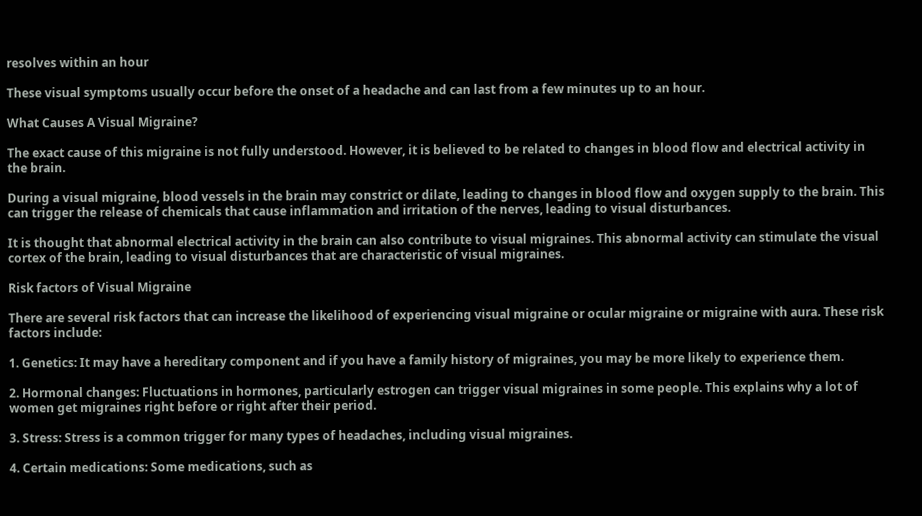resolves within an hour

These visual symptoms usually occur before the onset of a headache and can last from a few minutes up to an hour.

What Causes A Visual Migraine?

The exact cause of this migraine is not fully understood. However, it is believed to be related to changes in blood flow and electrical activity in the brain.

During a visual migraine, blood vessels in the brain may constrict or dilate, leading to changes in blood flow and oxygen supply to the brain. This can trigger the release of chemicals that cause inflammation and irritation of the nerves, leading to visual disturbances.

It is thought that abnormal electrical activity in the brain can also contribute to visual migraines. This abnormal activity can stimulate the visual cortex of the brain, leading to visual disturbances that are characteristic of visual migraines.

Risk factors of Visual Migraine

There are several risk factors that can increase the likelihood of experiencing visual migraine or ocular migraine or migraine with aura. These risk factors include:

1. Genetics: It may have a hereditary component and if you have a family history of migraines, you may be more likely to experience them.

2. Hormonal changes: Fluctuations in hormones, particularly estrogen can trigger visual migraines in some people. This explains why a lot of women get migraines right before or right after their period.

3. Stress: Stress is a common trigger for many types of headaches, including visual migraines.

4. Certain medications: Some medications, such as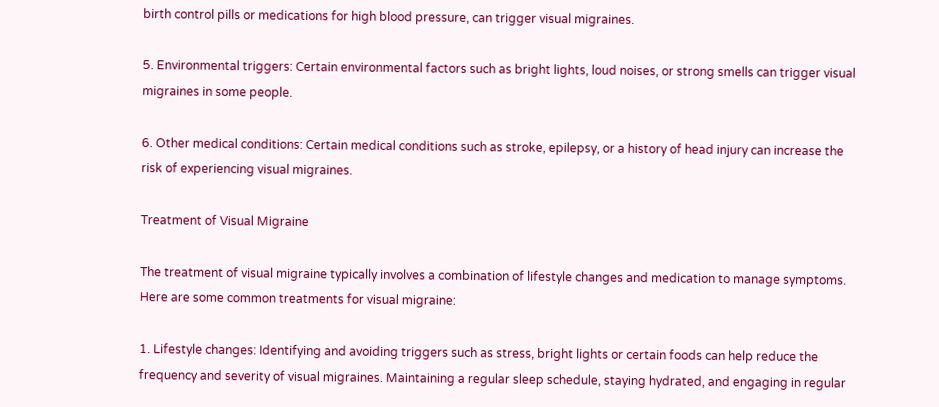birth control pills or medications for high blood pressure, can trigger visual migraines.

5. Environmental triggers: Certain environmental factors such as bright lights, loud noises, or strong smells can trigger visual migraines in some people.

6. Other medical conditions: Certain medical conditions such as stroke, epilepsy, or a history of head injury can increase the risk of experiencing visual migraines.

Treatment of Visual Migraine

The treatment of visual migraine typically involves a combination of lifestyle changes and medication to manage symptoms. Here are some common treatments for visual migraine:

1. Lifestyle changes: Identifying and avoiding triggers such as stress, bright lights or certain foods can help reduce the frequency and severity of visual migraines. Maintaining a regular sleep schedule, staying hydrated, and engaging in regular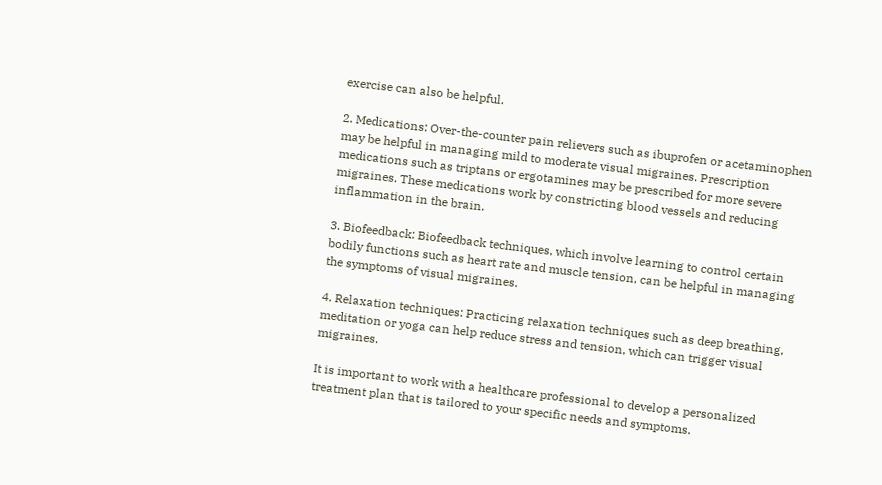exercise can also be helpful.

2. Medications: Over-the-counter pain relievers such as ibuprofen or acetaminophen may be helpful in managing mild to moderate visual migraines. Prescription medications such as triptans or ergotamines may be prescribed for more severe migraines. These medications work by constricting blood vessels and reducing inflammation in the brain.

3. Biofeedback: Biofeedback techniques, which involve learning to control certain bodily functions such as heart rate and muscle tension, can be helpful in managing the symptoms of visual migraines.

4. Relaxation techniques: Practicing relaxation techniques such as deep breathing, meditation or yoga can help reduce stress and tension, which can trigger visual migraines.

It is important to work with a healthcare professional to develop a personalized treatment plan that is tailored to your specific needs and symptoms.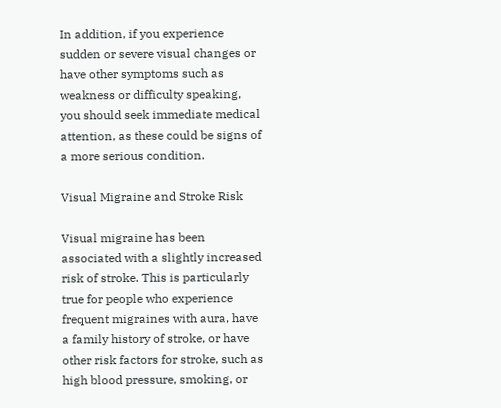In addition, if you experience sudden or severe visual changes or have other symptoms such as weakness or difficulty speaking, you should seek immediate medical attention, as these could be signs of a more serious condition.

Visual Migraine and Stroke Risk

Visual migraine has been associated with a slightly increased risk of stroke. This is particularly true for people who experience frequent migraines with aura, have a family history of stroke, or have other risk factors for stroke, such as high blood pressure, smoking, or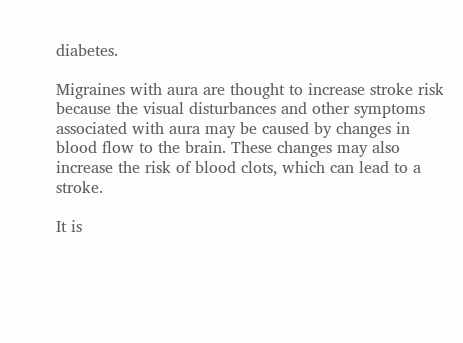diabetes.

Migraines with aura are thought to increase stroke risk because the visual disturbances and other symptoms associated with aura may be caused by changes in blood flow to the brain. These changes may also increase the risk of blood clots, which can lead to a stroke.

It is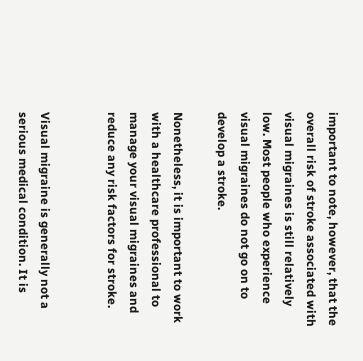important to note, however, that the overall risk of stroke associated with visual migraines is still relatively low. Most people who experience visual migraines do not go on to develop a stroke.

Nonetheless, it is important to work with a healthcare professional to manage your visual migraines and reduce any risk factors for stroke.


Visual migraine is generally not a serious medical condition. It is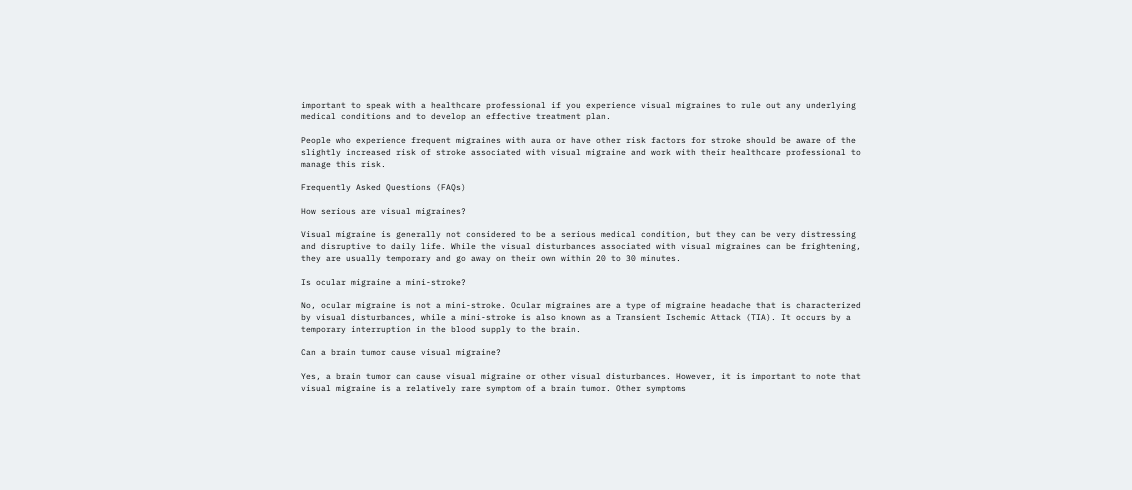important to speak with a healthcare professional if you experience visual migraines to rule out any underlying medical conditions and to develop an effective treatment plan.

People who experience frequent migraines with aura or have other risk factors for stroke should be aware of the slightly increased risk of stroke associated with visual migraine and work with their healthcare professional to manage this risk.

Frequently Asked Questions (FAQs)

How serious are visual migraines?

Visual migraine is generally not considered to be a serious medical condition, but they can be very distressing and disruptive to daily life. While the visual disturbances associated with visual migraines can be frightening, they are usually temporary and go away on their own within 20 to 30 minutes.

Is ocular migraine a mini-stroke?

No, ocular migraine is not a mini-stroke. Ocular migraines are a type of migraine headache that is characterized by visual disturbances, while a mini-stroke is also known as a Transient Ischemic Attack (TIA). It occurs by a temporary interruption in the blood supply to the brain.

Can a brain tumor cause visual migraine?

Yes, a brain tumor can cause visual migraine or other visual disturbances. However, it is important to note that visual migraine is a relatively rare symptom of a brain tumor. Other symptoms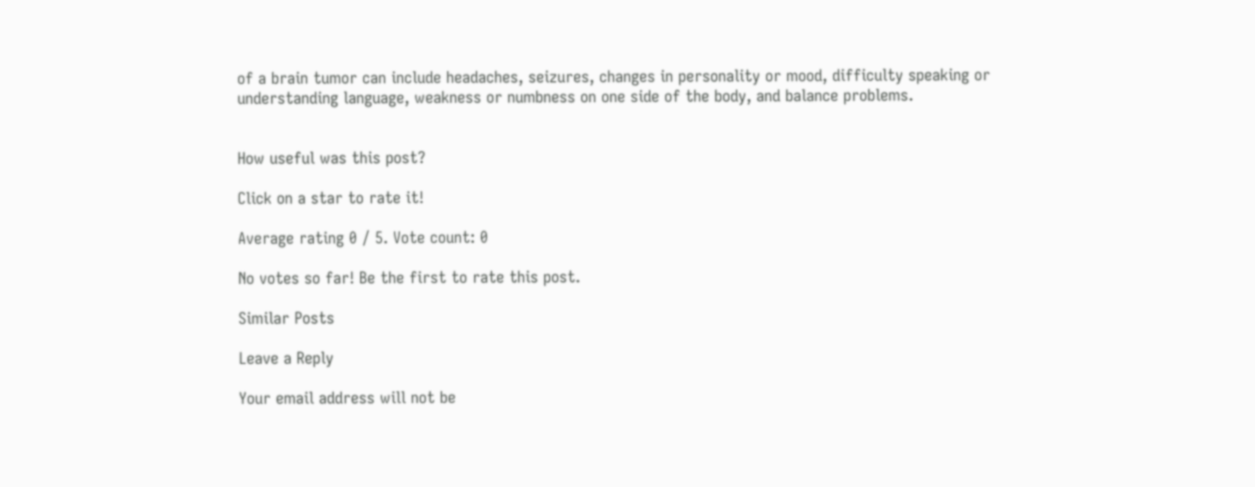of a brain tumor can include headaches, seizures, changes in personality or mood, difficulty speaking or understanding language, weakness or numbness on one side of the body, and balance problems.


How useful was this post?

Click on a star to rate it!

Average rating 0 / 5. Vote count: 0

No votes so far! Be the first to rate this post.

Similar Posts

Leave a Reply

Your email address will not be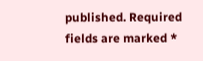published. Required fields are marked *